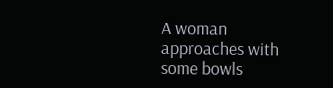A woman approaches with some bowls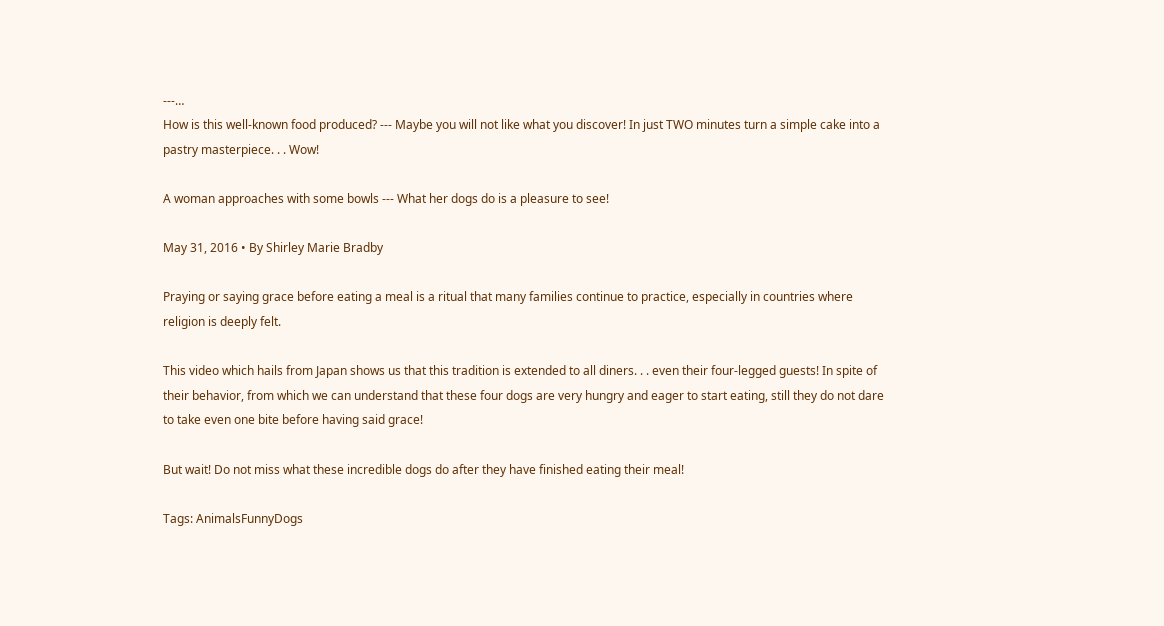---…
How is this well-known food produced? --- Maybe you will not like what you discover! In just TWO minutes turn a simple cake into a pastry masterpiece. . . Wow!

A woman approaches with some bowls --- What her dogs do is a pleasure to see!

May 31, 2016 • By Shirley Marie Bradby

Praying or saying grace before eating a meal is a ritual that many families continue to practice, especially in countries where religion is deeply felt.

This video which hails from Japan shows us that this tradition is extended to all diners. . . even their four-legged guests! In spite of their behavior, from which we can understand that these four dogs are very hungry and eager to start eating, still they do not dare to take even one bite before having said grace!

But wait! Do not miss what these incredible dogs do after they have finished eating their meal!

Tags: AnimalsFunnyDogs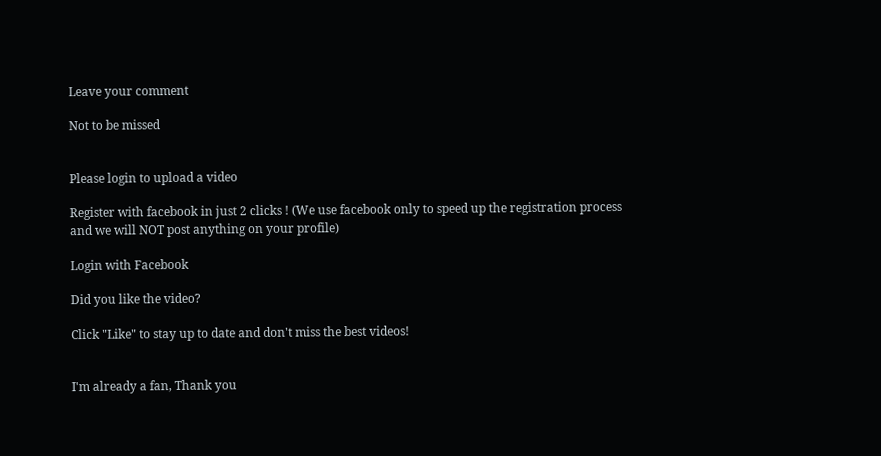Leave your comment

Not to be missed


Please login to upload a video

Register with facebook in just 2 clicks ! (We use facebook only to speed up the registration process and we will NOT post anything on your profile)

Login with Facebook

Did you like the video?

Click "Like" to stay up to date and don't miss the best videos!


I'm already a fan, Thank you